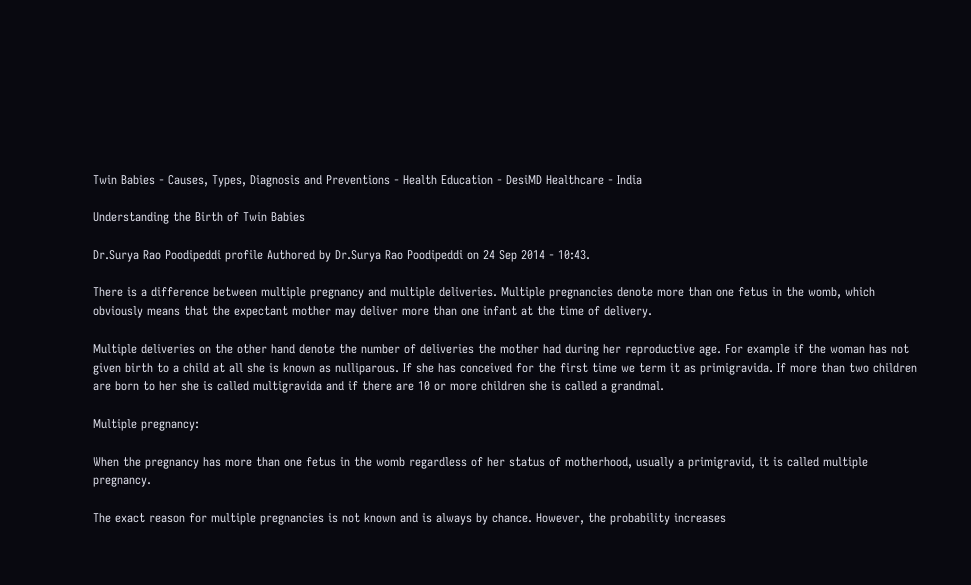Twin Babies - Causes, Types, Diagnosis and Preventions - Health Education - DesiMD Healthcare - India

Understanding the Birth of Twin Babies

Dr.Surya Rao Poodipeddi profile Authored by Dr.Surya Rao Poodipeddi on 24 Sep 2014 - 10:43.

There is a difference between multiple pregnancy and multiple deliveries. Multiple pregnancies denote more than one fetus in the womb, which obviously means that the expectant mother may deliver more than one infant at the time of delivery.

Multiple deliveries on the other hand denote the number of deliveries the mother had during her reproductive age. For example if the woman has not given birth to a child at all she is known as nulliparous. If she has conceived for the first time we term it as primigravida. If more than two children are born to her she is called multigravida and if there are 10 or more children she is called a grandmal.

Multiple pregnancy:

When the pregnancy has more than one fetus in the womb regardless of her status of motherhood, usually a primigravid, it is called multiple pregnancy.

The exact reason for multiple pregnancies is not known and is always by chance. However, the probability increases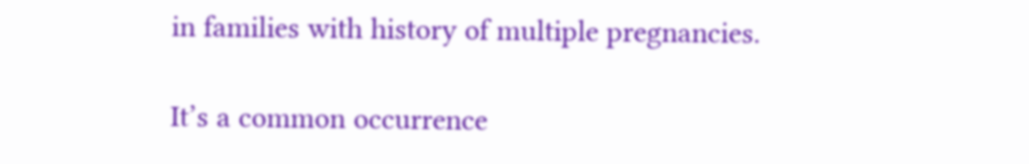in families with history of multiple pregnancies.

It’s a common occurrence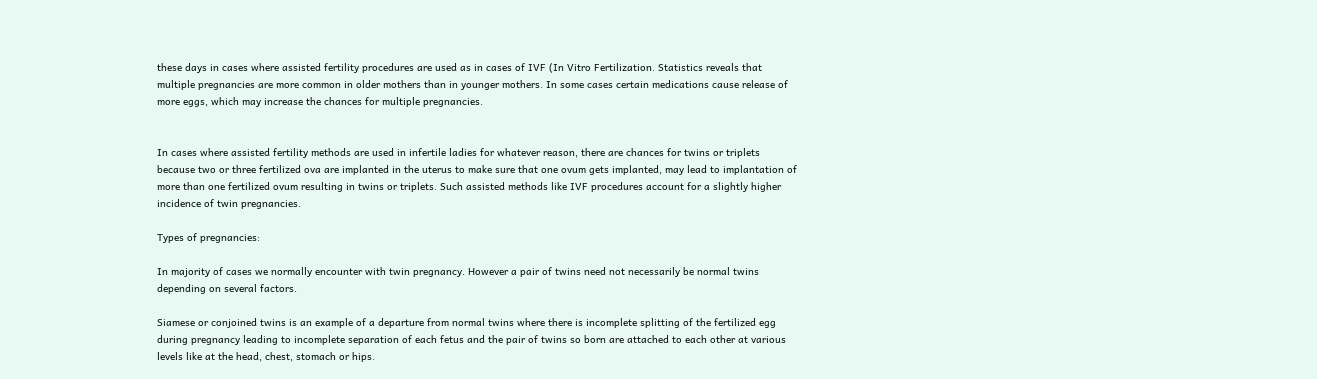these days in cases where assisted fertility procedures are used as in cases of IVF (In Vitro Fertilization. Statistics reveals that multiple pregnancies are more common in older mothers than in younger mothers. In some cases certain medications cause release of more eggs, which may increase the chances for multiple pregnancies.


In cases where assisted fertility methods are used in infertile ladies for whatever reason, there are chances for twins or triplets because two or three fertilized ova are implanted in the uterus to make sure that one ovum gets implanted, may lead to implantation of more than one fertilized ovum resulting in twins or triplets. Such assisted methods like IVF procedures account for a slightly higher incidence of twin pregnancies.

Types of pregnancies:

In majority of cases we normally encounter with twin pregnancy. However a pair of twins need not necessarily be normal twins depending on several factors.

Siamese or conjoined twins is an example of a departure from normal twins where there is incomplete splitting of the fertilized egg during pregnancy leading to incomplete separation of each fetus and the pair of twins so born are attached to each other at various levels like at the head, chest, stomach or hips.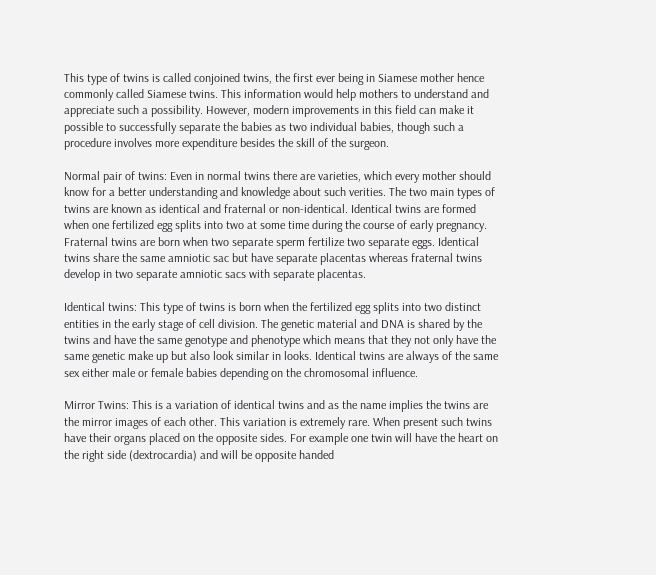This type of twins is called conjoined twins, the first ever being in Siamese mother hence commonly called Siamese twins. This information would help mothers to understand and appreciate such a possibility. However, modern improvements in this field can make it possible to successfully separate the babies as two individual babies, though such a procedure involves more expenditure besides the skill of the surgeon.

Normal pair of twins: Even in normal twins there are varieties, which every mother should know for a better understanding and knowledge about such verities. The two main types of twins are known as identical and fraternal or non-identical. Identical twins are formed when one fertilized egg splits into two at some time during the course of early pregnancy. Fraternal twins are born when two separate sperm fertilize two separate eggs. Identical twins share the same amniotic sac but have separate placentas whereas fraternal twins develop in two separate amniotic sacs with separate placentas.

Identical twins: This type of twins is born when the fertilized egg splits into two distinct entities in the early stage of cell division. The genetic material and DNA is shared by the twins and have the same genotype and phenotype which means that they not only have the same genetic make up but also look similar in looks. Identical twins are always of the same sex either male or female babies depending on the chromosomal influence.

Mirror Twins: This is a variation of identical twins and as the name implies the twins are the mirror images of each other. This variation is extremely rare. When present such twins have their organs placed on the opposite sides. For example one twin will have the heart on the right side (dextrocardia) and will be opposite handed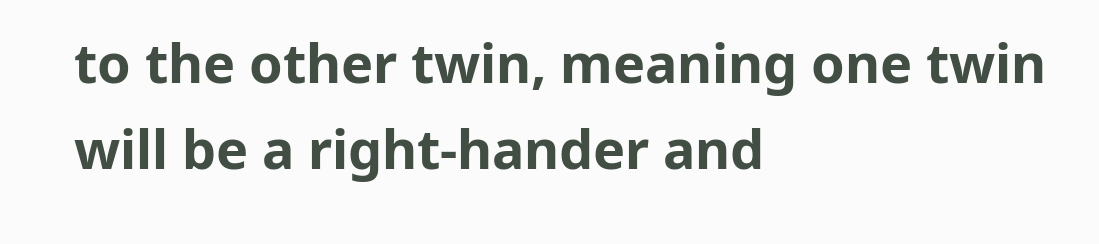to the other twin, meaning one twin will be a right-hander and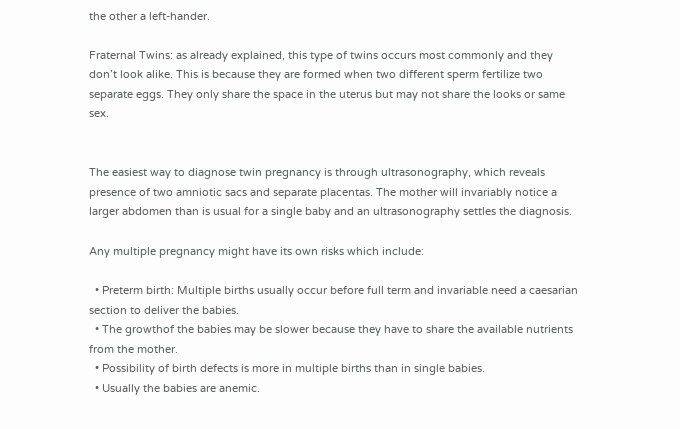the other a left-hander.

Fraternal Twins: as already explained, this type of twins occurs most commonly and they don’t look alike. This is because they are formed when two different sperm fertilize two separate eggs. They only share the space in the uterus but may not share the looks or same sex.


The easiest way to diagnose twin pregnancy is through ultrasonography, which reveals presence of two amniotic sacs and separate placentas. The mother will invariably notice a larger abdomen than is usual for a single baby and an ultrasonography settles the diagnosis.

Any multiple pregnancy might have its own risks which include:

  • Preterm birth: Multiple births usually occur before full term and invariable need a caesarian section to deliver the babies.
  • The growthof the babies may be slower because they have to share the available nutrients from the mother.
  • Possibility of birth defects is more in multiple births than in single babies.
  • Usually the babies are anemic.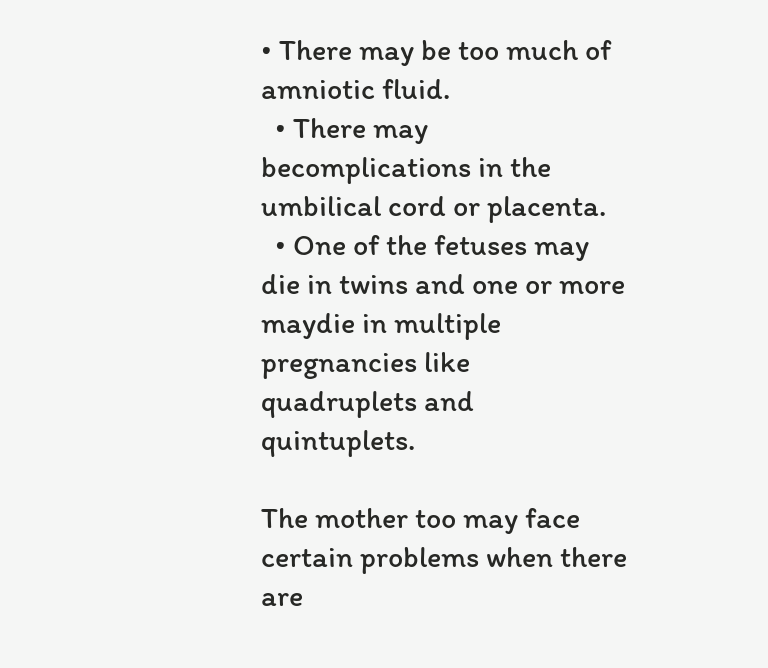• There may be too much of amniotic fluid.
  • There may becomplications in the umbilical cord or placenta.
  • One of the fetuses may die in twins and one or more maydie in multiple pregnancies like quadruplets and quintuplets.

The mother too may face certain problems when there are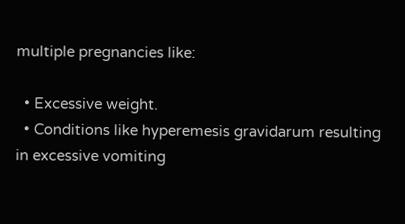multiple pregnancies like:

  • Excessive weight.
  • Conditions like hyperemesis gravidarum resulting in excessive vomiting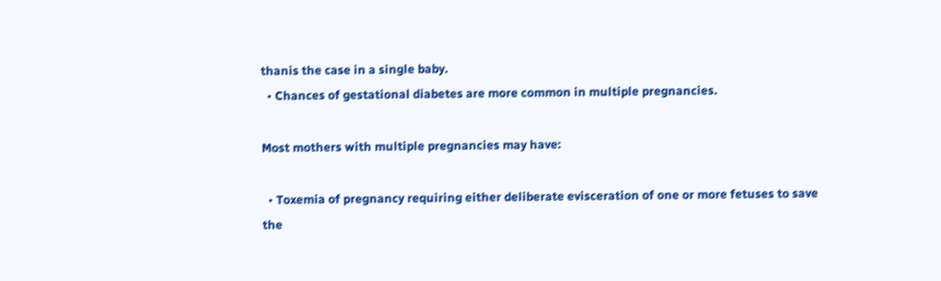thanis the case in a single baby.
  • Chances of gestational diabetes are more common in multiple pregnancies.

Most mothers with multiple pregnancies may have:

  • Toxemia of pregnancy requiring either deliberate evisceration of one or more fetuses to save the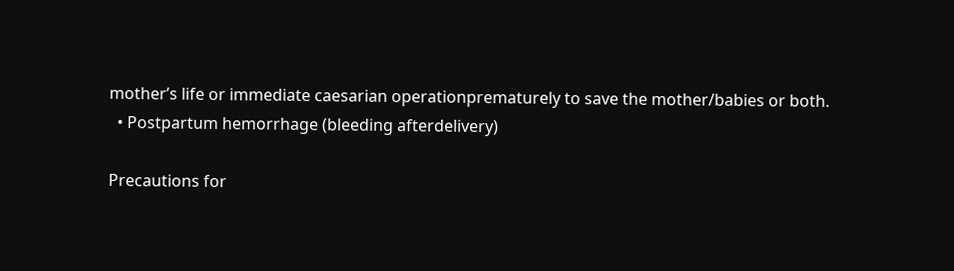mother’s life or immediate caesarian operationprematurely to save the mother/babies or both.
  • Postpartum hemorrhage (bleeding afterdelivery)

Precautions for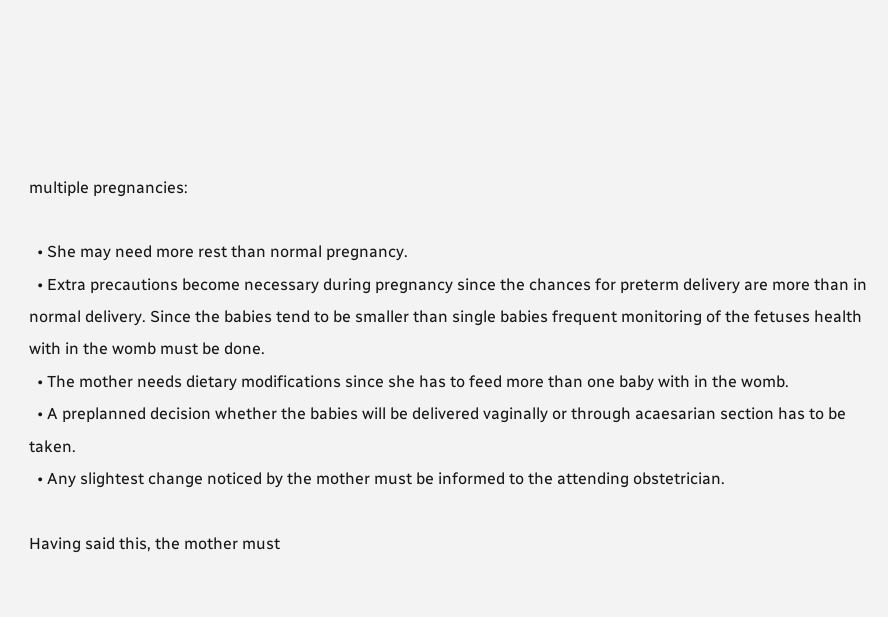multiple pregnancies:

  • She may need more rest than normal pregnancy.
  • Extra precautions become necessary during pregnancy since the chances for preterm delivery are more than in normal delivery. Since the babies tend to be smaller than single babies frequent monitoring of the fetuses health with in the womb must be done.
  • The mother needs dietary modifications since she has to feed more than one baby with in the womb.
  • A preplanned decision whether the babies will be delivered vaginally or through acaesarian section has to be taken.
  • Any slightest change noticed by the mother must be informed to the attending obstetrician.

Having said this, the mother must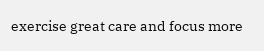exercise great care and focus more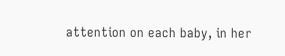attention on each baby, in her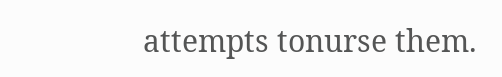attempts tonurse them.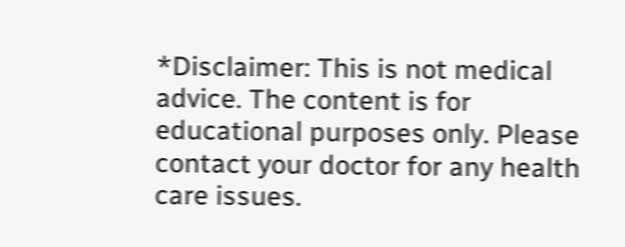*Disclaimer: This is not medical advice. The content is for educational purposes only. Please contact your doctor for any health care issues.